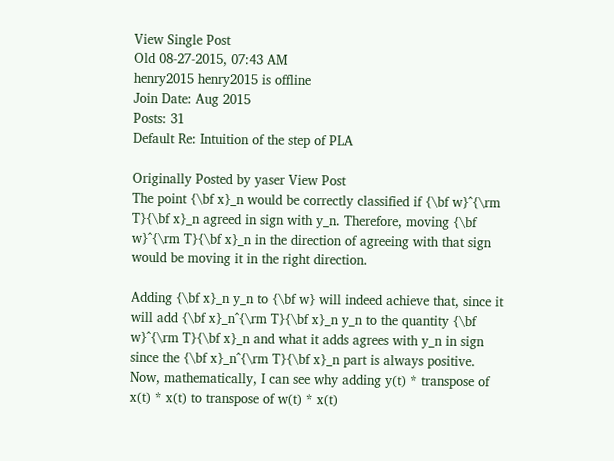View Single Post
Old 08-27-2015, 07:43 AM
henry2015 henry2015 is offline
Join Date: Aug 2015
Posts: 31
Default Re: Intuition of the step of PLA

Originally Posted by yaser View Post
The point {\bf x}_n would be correctly classified if {\bf w}^{\rm T}{\bf x}_n agreed in sign with y_n. Therefore, moving {\bf w}^{\rm T}{\bf x}_n in the direction of agreeing with that sign would be moving it in the right direction.

Adding {\bf x}_n y_n to {\bf w} will indeed achieve that, since it will add {\bf x}_n^{\rm T}{\bf x}_n y_n to the quantity {\bf w}^{\rm T}{\bf x}_n and what it adds agrees with y_n in sign since the {\bf x}_n^{\rm T}{\bf x}_n part is always positive.
Now, mathematically, I can see why adding y(t) * transpose of x(t) * x(t) to transpose of w(t) * x(t)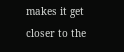makes it get closer to the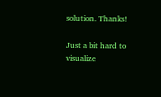solution. Thanks!

Just a bit hard to visualize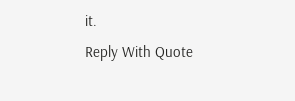it.
Reply With Quote